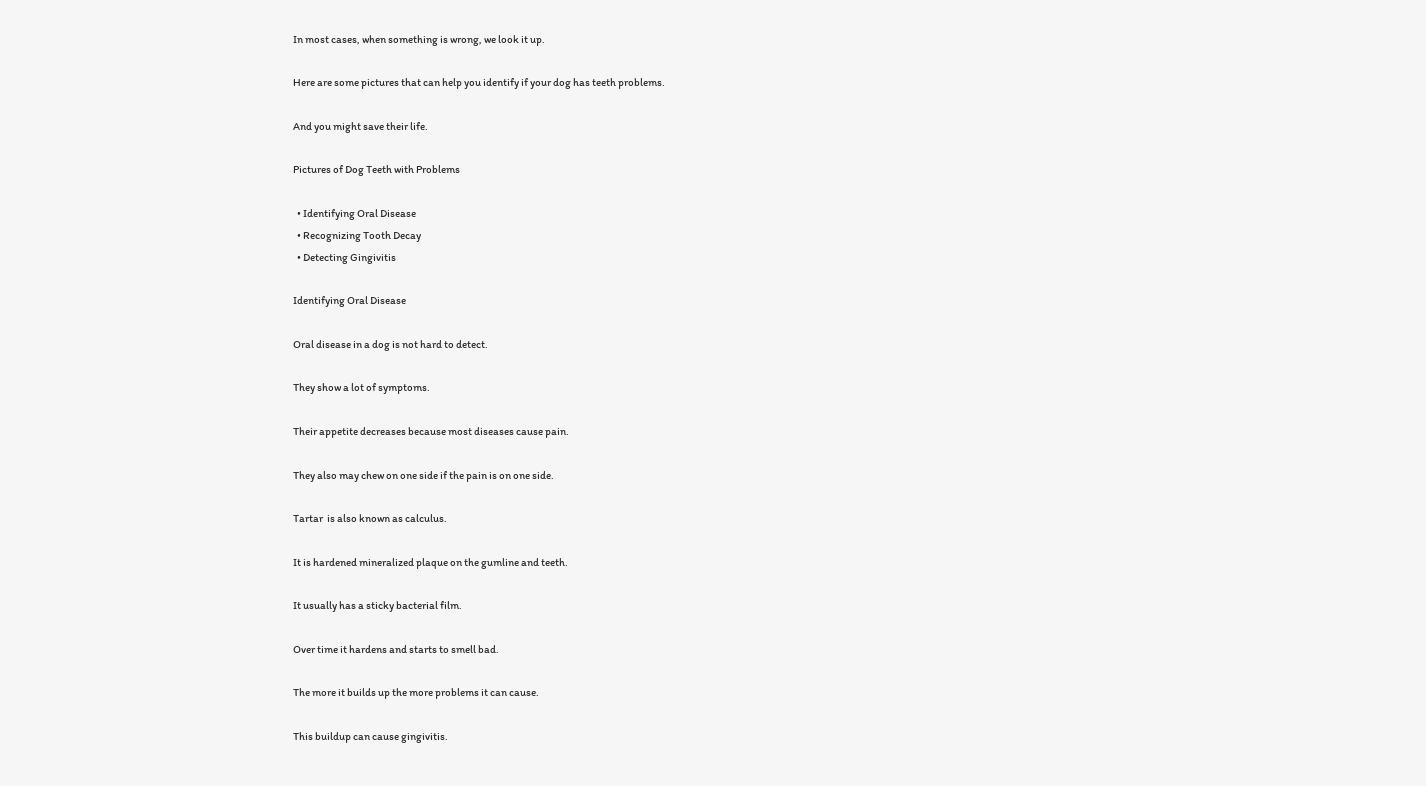In most cases, when something is wrong, we look it up.

Here are some pictures that can help you identify if your dog has teeth problems.

And you might save their life.

Pictures of Dog Teeth with Problems

  • Identifying Oral Disease
  • Recognizing Tooth Decay
  • Detecting Gingivitis

Identifying Oral Disease

Oral disease in a dog is not hard to detect.

They show a lot of symptoms.

Their appetite decreases because most diseases cause pain.

They also may chew on one side if the pain is on one side.

Tartar  is also known as calculus.

It is hardened mineralized plaque on the gumline and teeth.

It usually has a sticky bacterial film.

Over time it hardens and starts to smell bad.

The more it builds up the more problems it can cause.

This buildup can cause gingivitis.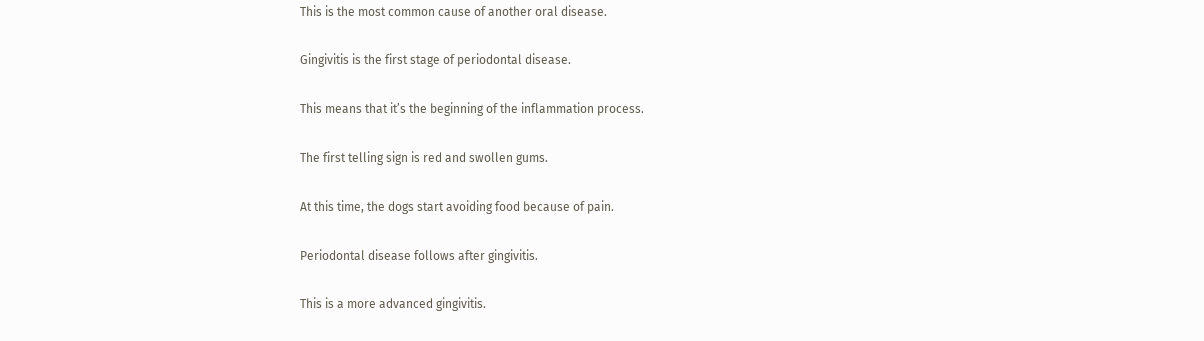This is the most common cause of another oral disease.

Gingivitis is the first stage of periodontal disease.

This means that it’s the beginning of the inflammation process.

The first telling sign is red and swollen gums.

At this time, the dogs start avoiding food because of pain.

Periodontal disease follows after gingivitis.

This is a more advanced gingivitis.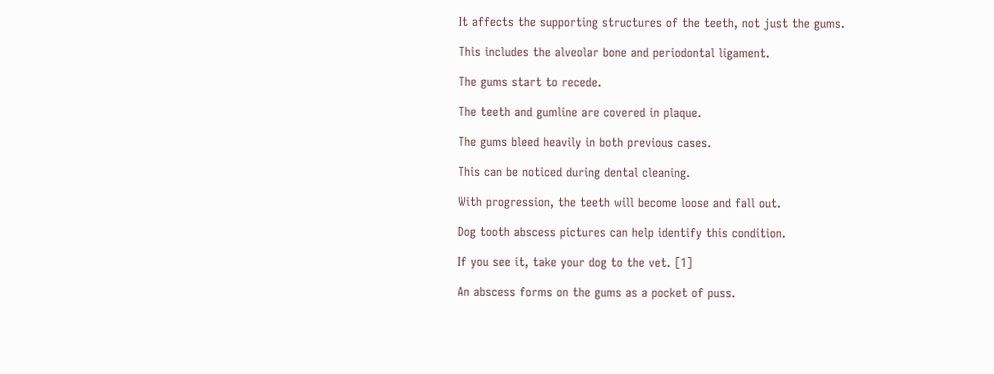It affects the supporting structures of the teeth, not just the gums.

This includes the alveolar bone and periodontal ligament.

The gums start to recede.

The teeth and gumline are covered in plaque.

The gums bleed heavily in both previous cases.

This can be noticed during dental cleaning.

With progression, the teeth will become loose and fall out.

Dog tooth abscess pictures can help identify this condition.

If you see it, take your dog to the vet. [1]

An abscess forms on the gums as a pocket of puss.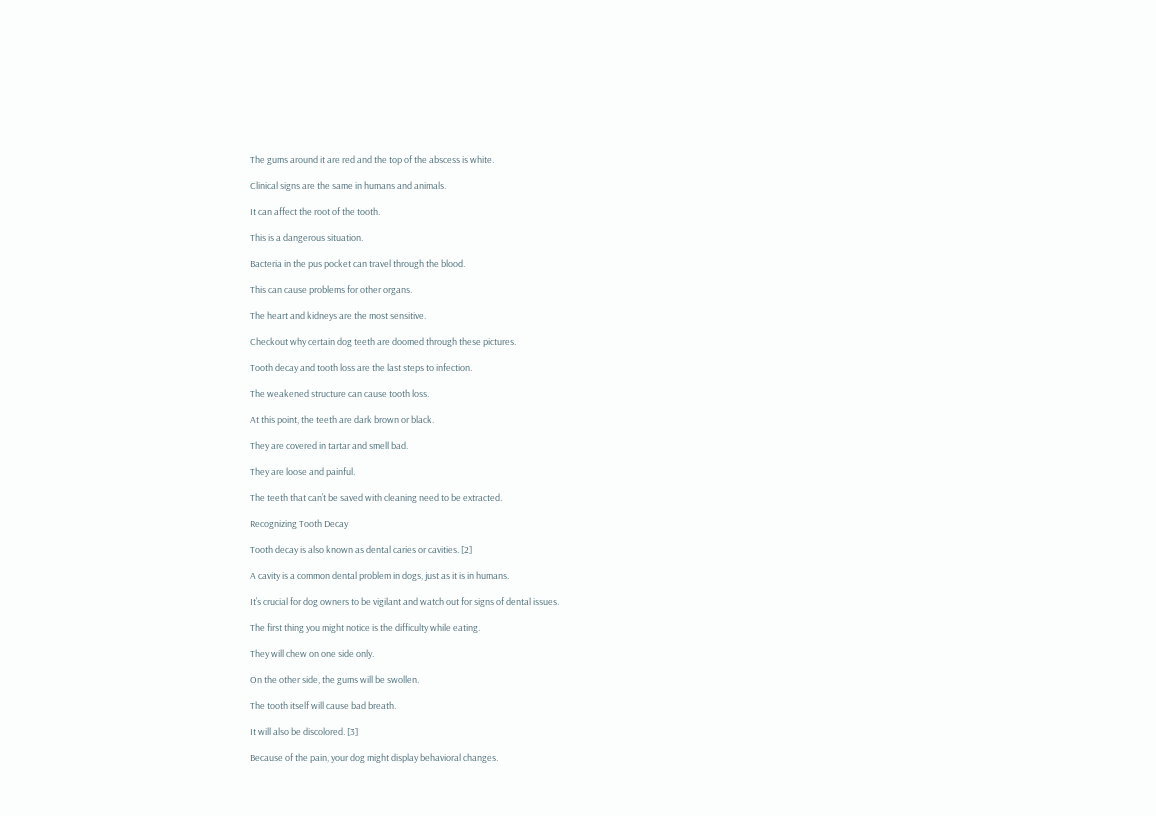The gums around it are red and the top of the abscess is white.

Clinical signs are the same in humans and animals.

It can affect the root of the tooth.

This is a dangerous situation.

Bacteria in the pus pocket can travel through the blood.

This can cause problems for other organs.

The heart and kidneys are the most sensitive.

Checkout why certain dog teeth are doomed through these pictures.

Tooth decay and tooth loss are the last steps to infection.

The weakened structure can cause tooth loss.

At this point, the teeth are dark brown or black.

They are covered in tartar and smell bad.

They are loose and painful.

The teeth that can’t be saved with cleaning need to be extracted.

Recognizing Tooth Decay

Tooth decay is also known as dental caries or cavities. [2]

A cavity is a common dental problem in dogs, just as it is in humans.

It’s crucial for dog owners to be vigilant and watch out for signs of dental issues.

The first thing you might notice is the difficulty while eating.

They will chew on one side only.

On the other side, the gums will be swollen.

The tooth itself will cause bad breath.

It will also be discolored. [3]

Because of the pain, your dog might display behavioral changes.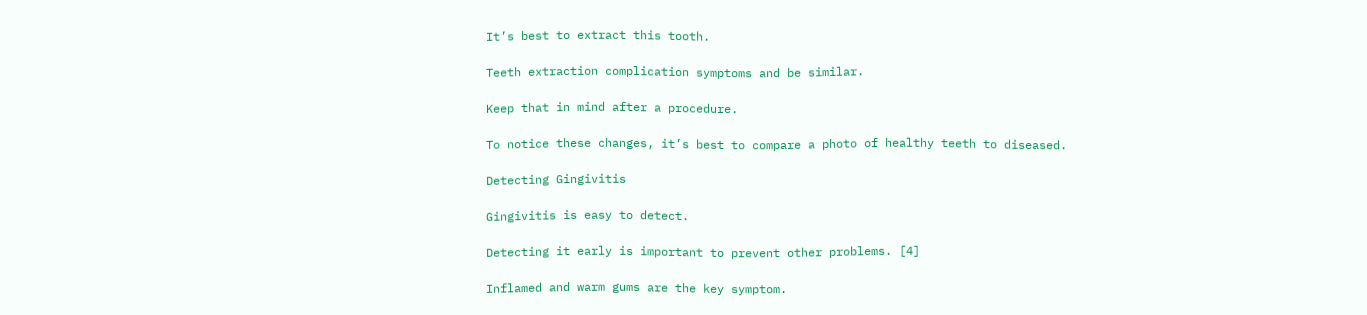It’s best to extract this tooth.

Teeth extraction complication symptoms and be similar.

Keep that in mind after a procedure.

To notice these changes, it’s best to compare a photo of healthy teeth to diseased.

Detecting Gingivitis

Gingivitis is easy to detect.

Detecting it early is important to prevent other problems. [4]

Inflamed and warm gums are the key symptom.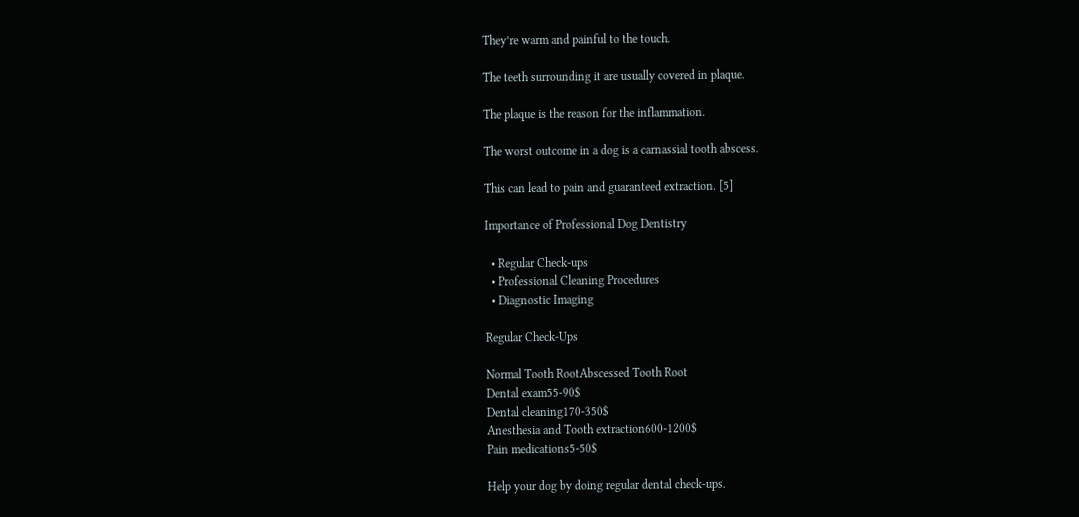They’re warm and painful to the touch.

The teeth surrounding it are usually covered in plaque.

The plaque is the reason for the inflammation.

The worst outcome in a dog is a carnassial tooth abscess.

This can lead to pain and guaranteed extraction. [5]

Importance of Professional Dog Dentistry

  • Regular Check-ups
  • Professional Cleaning Procedures
  • Diagnostic Imaging

Regular Check-Ups

Normal Tooth RootAbscessed Tooth Root
Dental exam55-90$
Dental cleaning170-350$
Anesthesia and Tooth extraction600-1200$
Pain medications5-50$

Help your dog by doing regular dental check-ups.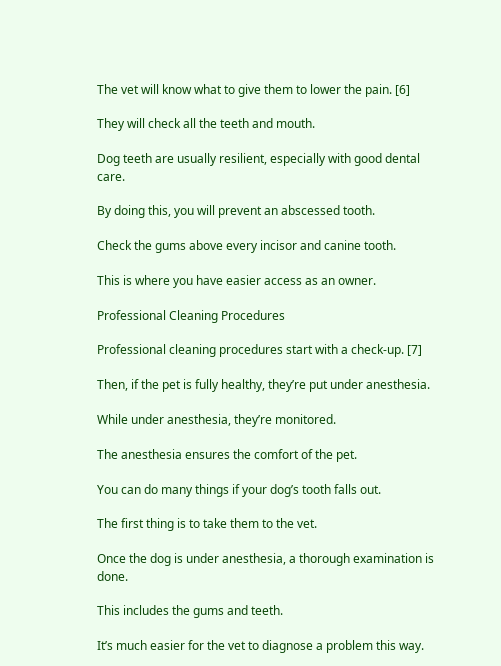The vet will know what to give them to lower the pain. [6]

They will check all the teeth and mouth.

Dog teeth are usually resilient, especially with good dental care.

By doing this, you will prevent an abscessed tooth.

Check the gums above every incisor and canine tooth.

This is where you have easier access as an owner.

Professional Cleaning Procedures

Professional cleaning procedures start with a check-up. [7]

Then, if the pet is fully healthy, they’re put under anesthesia.

While under anesthesia, they’re monitored.

The anesthesia ensures the comfort of the pet.

You can do many things if your dog’s tooth falls out.

The first thing is to take them to the vet.

Once the dog is under anesthesia, a thorough examination is done.

This includes the gums and teeth.

It’s much easier for the vet to diagnose a problem this way.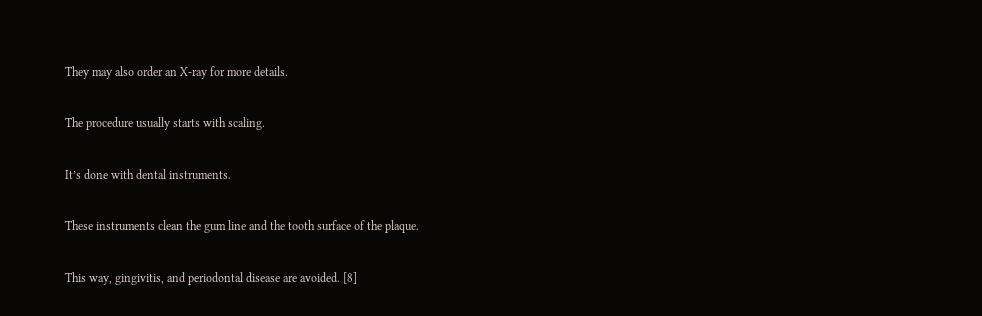They may also order an X-ray for more details.

The procedure usually starts with scaling.

It’s done with dental instruments.

These instruments clean the gum line and the tooth surface of the plaque.

This way, gingivitis, and periodontal disease are avoided. [8]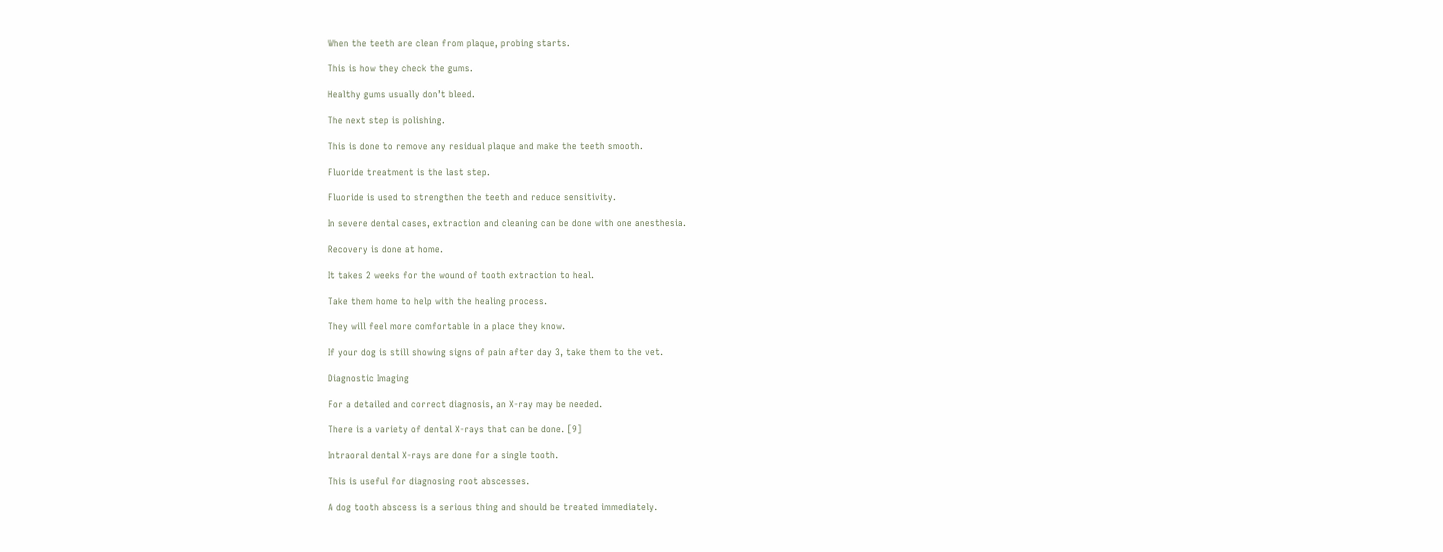When the teeth are clean from plaque, probing starts.

This is how they check the gums.

Healthy gums usually don’t bleed.

The next step is polishing.

This is done to remove any residual plaque and make the teeth smooth.

Fluoride treatment is the last step.

Fluoride is used to strengthen the teeth and reduce sensitivity.

In severe dental cases, extraction and cleaning can be done with one anesthesia.

Recovery is done at home.

It takes 2 weeks for the wound of tooth extraction to heal.

Take them home to help with the healing process.

They will feel more comfortable in a place they know.

If your dog is still showing signs of pain after day 3, take them to the vet.

Diagnostic Imaging

For a detailed and correct diagnosis, an X-ray may be needed.

There is a variety of dental X-rays that can be done. [9]

Intraoral dental X-rays are done for a single tooth.

This is useful for diagnosing root abscesses.

A dog tooth abscess is a serious thing and should be treated immediately.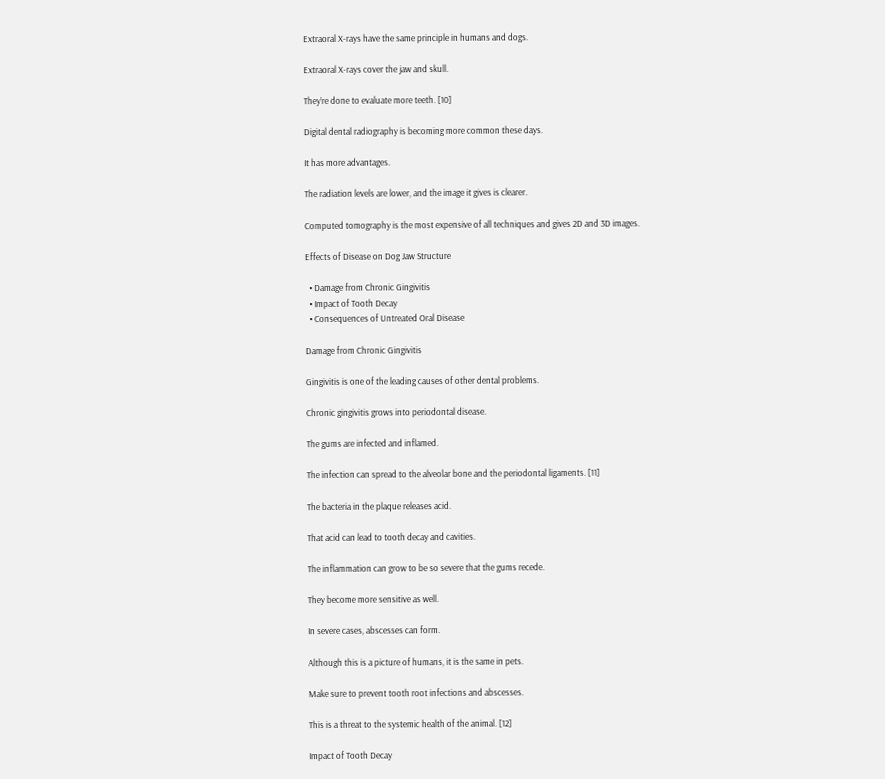Extraoral X-rays have the same principle in humans and dogs.

Extraoral X-rays cover the jaw and skull.

They’re done to evaluate more teeth. [10]

Digital dental radiography is becoming more common these days.

It has more advantages.

The radiation levels are lower, and the image it gives is clearer.

Computed tomography is the most expensive of all techniques and gives 2D and 3D images.

Effects of Disease on Dog Jaw Structure

  • Damage from Chronic Gingivitis
  • Impact of Tooth Decay
  • Consequences of Untreated Oral Disease

Damage from Chronic Gingivitis

Gingivitis is one of the leading causes of other dental problems.

Chronic gingivitis grows into periodontal disease.

The gums are infected and inflamed.

The infection can spread to the alveolar bone and the periodontal ligaments. [11]

The bacteria in the plaque releases acid.

That acid can lead to tooth decay and cavities.

The inflammation can grow to be so severe that the gums recede.

They become more sensitive as well.

In severe cases, abscesses can form.

Although this is a picture of humans, it is the same in pets.

Make sure to prevent tooth root infections and abscesses.

This is a threat to the systemic health of the animal. [12]

Impact of Tooth Decay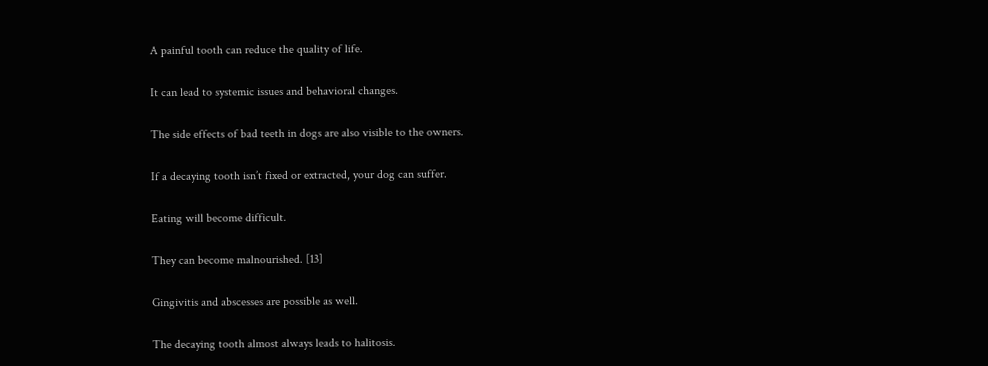A painful tooth can reduce the quality of life.

It can lead to systemic issues and behavioral changes.

The side effects of bad teeth in dogs are also visible to the owners.

If a decaying tooth isn’t fixed or extracted, your dog can suffer.

Eating will become difficult.

They can become malnourished. [13]

Gingivitis and abscesses are possible as well.

The decaying tooth almost always leads to halitosis.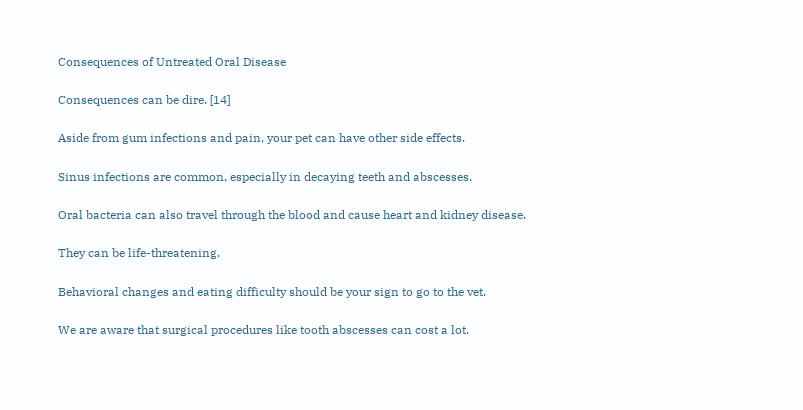Consequences of Untreated Oral Disease

Consequences can be dire. [14]

Aside from gum infections and pain, your pet can have other side effects.

Sinus infections are common, especially in decaying teeth and abscesses.

Oral bacteria can also travel through the blood and cause heart and kidney disease.

They can be life-threatening.

Behavioral changes and eating difficulty should be your sign to go to the vet.

We are aware that surgical procedures like tooth abscesses can cost a lot.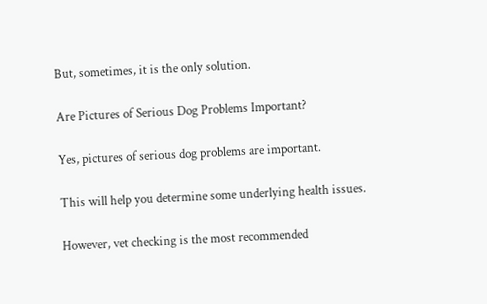But, sometimes, it is the only solution.

Are Pictures of Serious Dog Problems Important?

Yes, pictures of serious dog problems are important.

This will help you determine some underlying health issues.

However, vet checking is the most recommended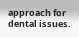approach for dental issues.